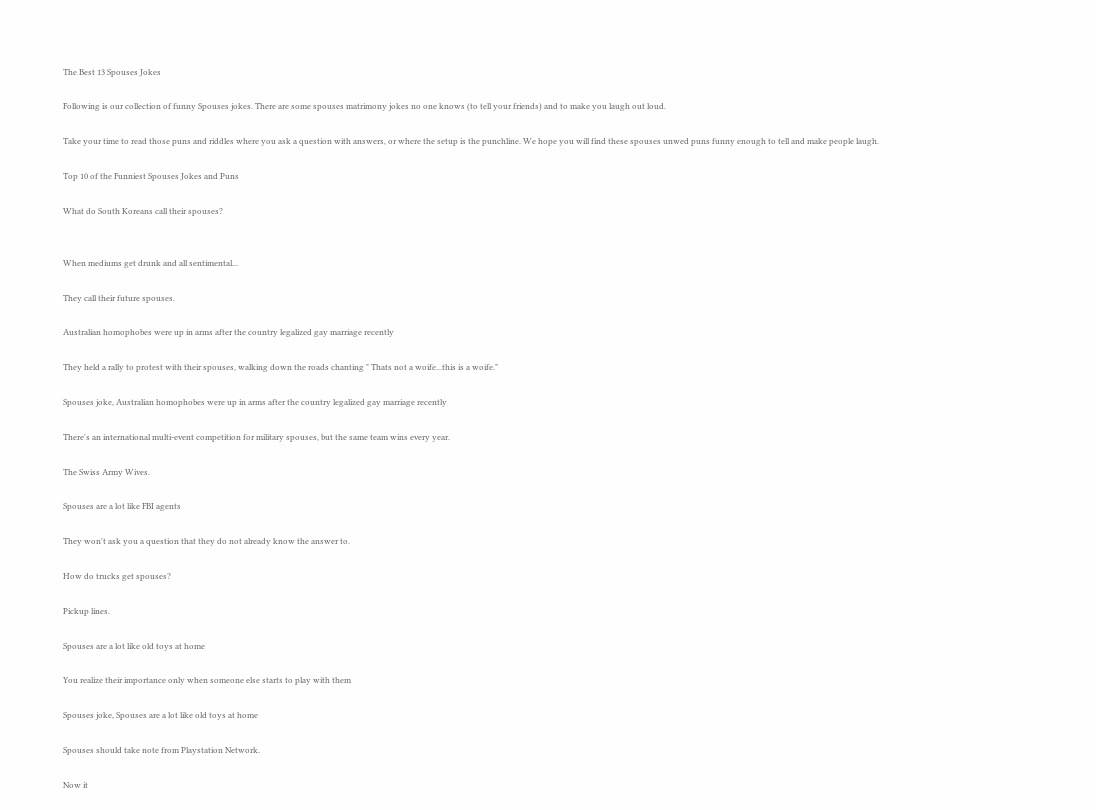The Best 13 Spouses Jokes

Following is our collection of funny Spouses jokes. There are some spouses matrimony jokes no one knows (to tell your friends) and to make you laugh out loud.

Take your time to read those puns and riddles where you ask a question with answers, or where the setup is the punchline. We hope you will find these spouses unwed puns funny enough to tell and make people laugh.

Top 10 of the Funniest Spouses Jokes and Puns

What do South Koreans call their spouses?


When mediums get drunk and all sentimental...

They call their future spouses.

Australian homophobes were up in arms after the country legalized gay marriage recently

They held a rally to protest with their spouses, walking down the roads chanting " Thats not a woife...this is a woife."

Spouses joke, Australian homophobes were up in arms after the country legalized gay marriage recently

There's an international multi-event competition for military spouses, but the same team wins every year.

The Swiss Army Wives.

Spouses are a lot like FBI agents

They won't ask you a question that they do not already know the answer to.

How do trucks get spouses?

Pickup lines.

Spouses are a lot like old toys at home

You realize their importance only when someone else starts to play with them

Spouses joke, Spouses are a lot like old toys at home

Spouses should take note from Playstation Network.

Now it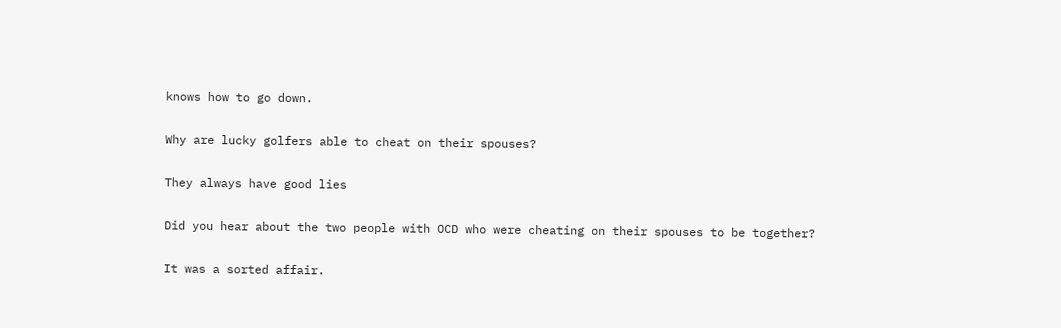knows how to go down.

Why are lucky golfers able to cheat on their spouses?

They always have good lies

Did you hear about the two people with OCD who were cheating on their spouses to be together?

It was a sorted affair.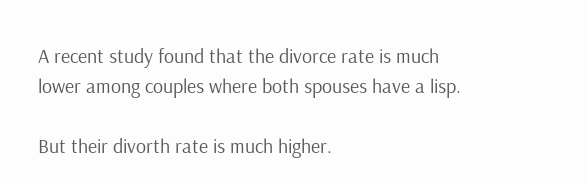A recent study found that the divorce rate is much lower among couples where both spouses have a lisp.

But their divorth rate is much higher.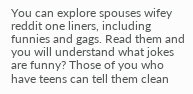You can explore spouses wifey reddit one liners, including funnies and gags. Read them and you will understand what jokes are funny? Those of you who have teens can tell them clean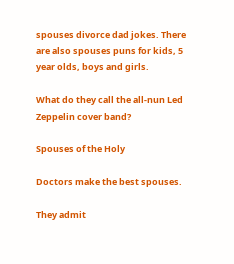spouses divorce dad jokes. There are also spouses puns for kids, 5 year olds, boys and girls.

What do they call the all-nun Led Zeppelin cover band?

Spouses of the Holy

Doctors make the best spouses.

They admit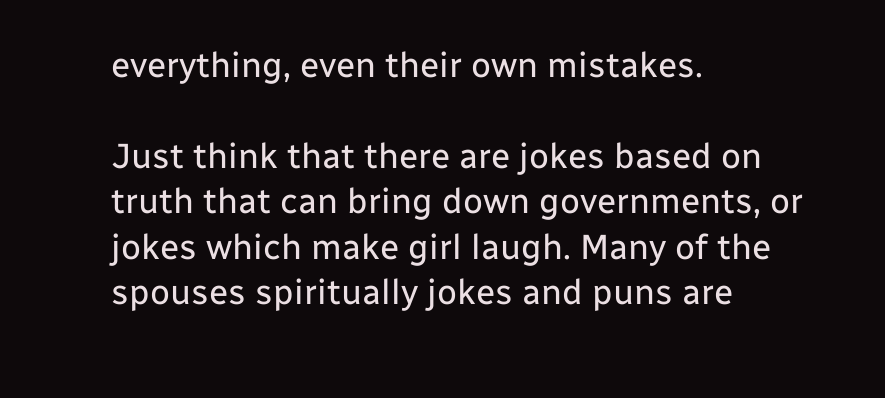everything, even their own mistakes.

Just think that there are jokes based on truth that can bring down governments, or jokes which make girl laugh. Many of the spouses spiritually jokes and puns are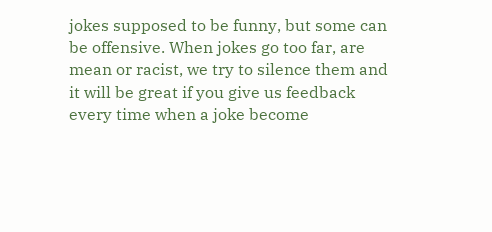jokes supposed to be funny, but some can be offensive. When jokes go too far, are mean or racist, we try to silence them and it will be great if you give us feedback every time when a joke become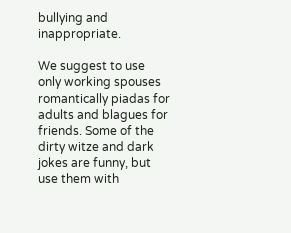bullying and inappropriate.

We suggest to use only working spouses romantically piadas for adults and blagues for friends. Some of the dirty witze and dark jokes are funny, but use them with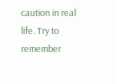caution in real life. Try to remember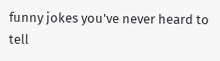funny jokes you've never heard to tell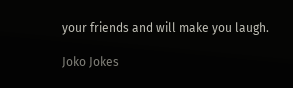your friends and will make you laugh.

Joko Jokes